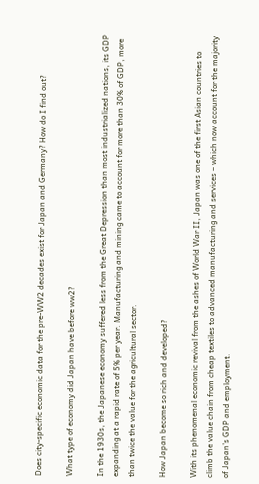Does city-specific economic data for the pre-WW2 decades exist for Japan and Germany? How do I find out?

What type of economy did Japan have before ww2?

In the 1930s, the Japanese economy suffered less from the Great Depression than most industrialized nations, its GDP expanding at a rapid rate of 5% per year. Manufacturing and mining came to account for more than 30% of GDP, more than twice the value for the agricultural sector.

How Japan become so rich and developed?

With its phenomenal economic revival from the ashes of World War II, Japan was one of the first Asian countries to climb the value chain from cheap textiles to advanced manufacturing and services – which now account for the majority of Japan’s GDP and employment.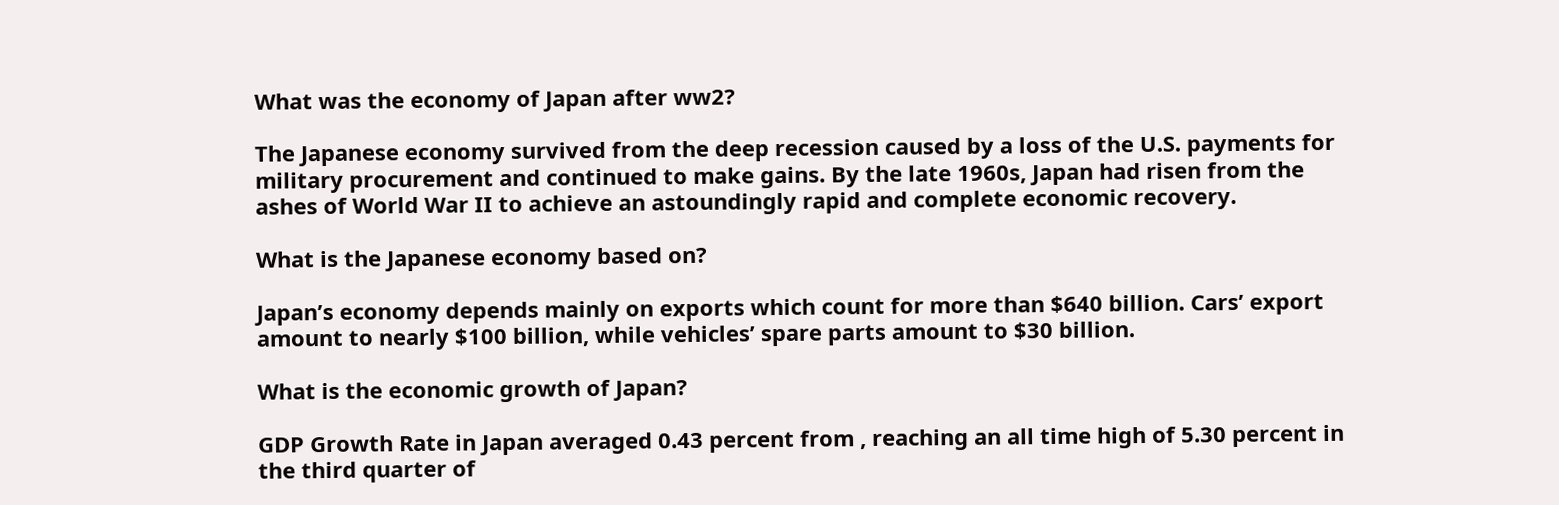What was the economy of Japan after ww2?

The Japanese economy survived from the deep recession caused by a loss of the U.S. payments for military procurement and continued to make gains. By the late 1960s, Japan had risen from the ashes of World War II to achieve an astoundingly rapid and complete economic recovery.

What is the Japanese economy based on?

Japan’s economy depends mainly on exports which count for more than $640 billion. Cars’ export amount to nearly $100 billion, while vehicles’ spare parts amount to $30 billion.

What is the economic growth of Japan?

GDP Growth Rate in Japan averaged 0.43 percent from , reaching an all time high of 5.30 percent in the third quarter of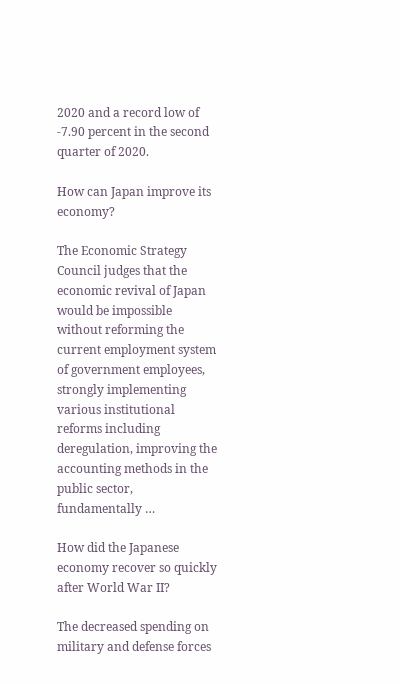2020 and a record low of -7.90 percent in the second quarter of 2020.

How can Japan improve its economy?

The Economic Strategy Council judges that the economic revival of Japan would be impossible without reforming the current employment system of government employees, strongly implementing various institutional reforms including deregulation, improving the accounting methods in the public sector, fundamentally …

How did the Japanese economy recover so quickly after World War II?

The decreased spending on military and defense forces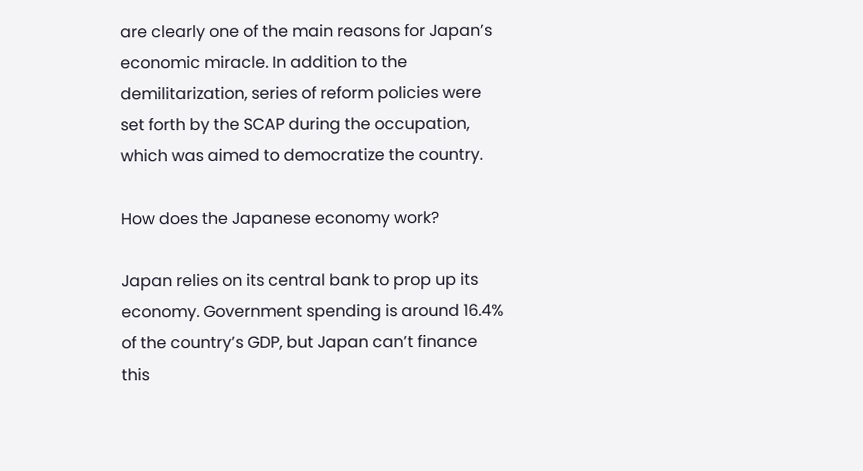are clearly one of the main reasons for Japan’s economic miracle. In addition to the demilitarization, series of reform policies were set forth by the SCAP during the occupation, which was aimed to democratize the country.

How does the Japanese economy work?

Japan relies on its central bank to prop up its economy. Government spending is around 16.4% of the country’s GDP, but Japan can’t finance this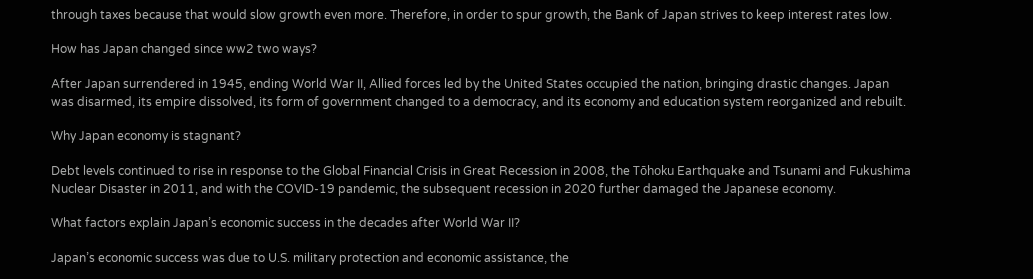through taxes because that would slow growth even more. Therefore, in order to spur growth, the Bank of Japan strives to keep interest rates low.

How has Japan changed since ww2 two ways?

After Japan surrendered in 1945, ending World War II, Allied forces led by the United States occupied the nation, bringing drastic changes. Japan was disarmed, its empire dissolved, its form of government changed to a democracy, and its economy and education system reorganized and rebuilt.

Why Japan economy is stagnant?

Debt levels continued to rise in response to the Global Financial Crisis in Great Recession in 2008, the Tōhoku Earthquake and Tsunami and Fukushima Nuclear Disaster in 2011, and with the COVID-19 pandemic, the subsequent recession in 2020 further damaged the Japanese economy.

What factors explain Japan’s economic success in the decades after World War II?

Japan’s economic success was due to U.S. military protection and economic assistance, the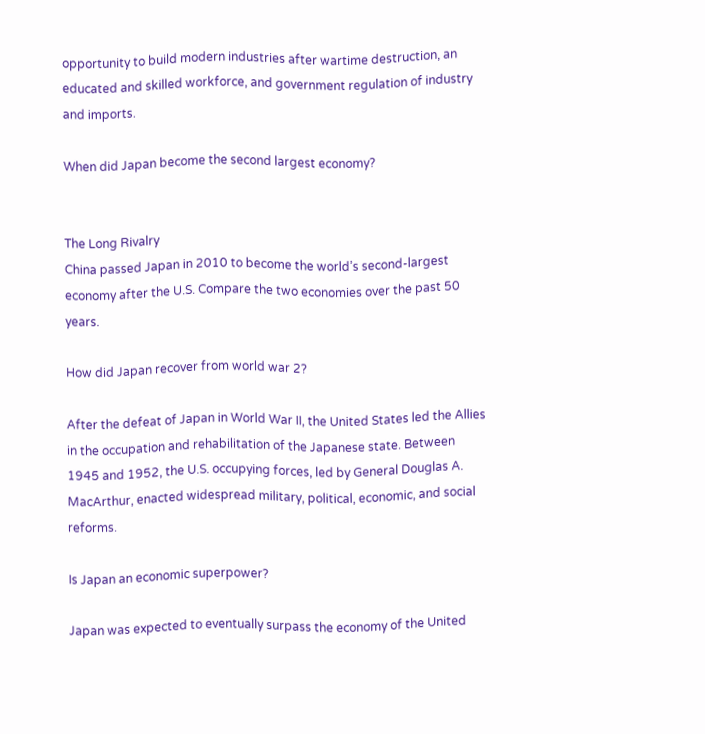opportunity to build modern industries after wartime destruction, an educated and skilled workforce, and government regulation of industry and imports.

When did Japan become the second largest economy?


The Long Rivalry
China passed Japan in 2010 to become the world’s second-largest economy after the U.S. Compare the two economies over the past 50 years.

How did Japan recover from world war 2?

After the defeat of Japan in World War II, the United States led the Allies in the occupation and rehabilitation of the Japanese state. Between 1945 and 1952, the U.S. occupying forces, led by General Douglas A. MacArthur, enacted widespread military, political, economic, and social reforms.

Is Japan an economic superpower?

Japan was expected to eventually surpass the economy of the United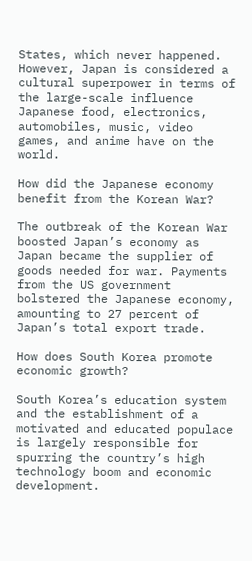States, which never happened. However, Japan is considered a cultural superpower in terms of the large-scale influence Japanese food, electronics, automobiles, music, video games, and anime have on the world.

How did the Japanese economy benefit from the Korean War?

The outbreak of the Korean War boosted Japan’s economy as Japan became the supplier of goods needed for war. Payments from the US government bolstered the Japanese economy, amounting to 27 percent of Japan’s total export trade.

How does South Korea promote economic growth?

South Korea’s education system and the establishment of a motivated and educated populace is largely responsible for spurring the country’s high technology boom and economic development.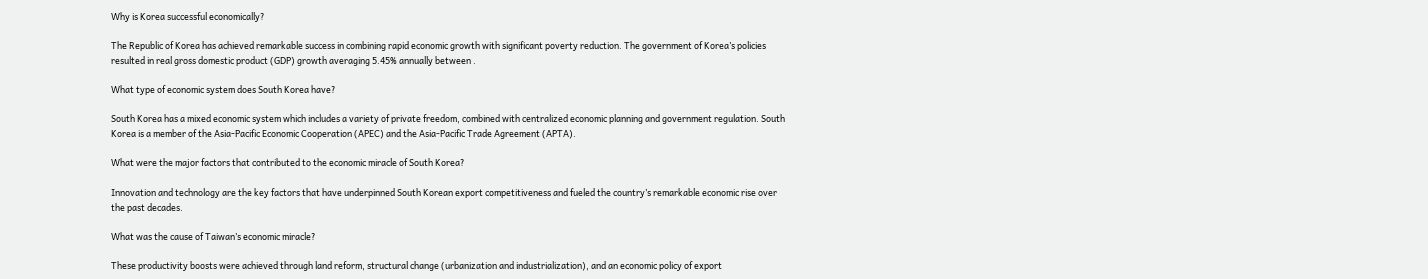Why is Korea successful economically?

The Republic of Korea has achieved remarkable success in combining rapid economic growth with significant poverty reduction. The government of Korea’s policies resulted in real gross domestic product (GDP) growth averaging 5.45% annually between .

What type of economic system does South Korea have?

South Korea has a mixed economic system which includes a variety of private freedom, combined with centralized economic planning and government regulation. South Korea is a member of the Asia-Pacific Economic Cooperation (APEC) and the Asia-Pacific Trade Agreement (APTA).

What were the major factors that contributed to the economic miracle of South Korea?

Innovation and technology are the key factors that have underpinned South Korean export competitiveness and fueled the country’s remarkable economic rise over the past decades.

What was the cause of Taiwan’s economic miracle?

These productivity boosts were achieved through land reform, structural change (urbanization and industrialization), and an economic policy of export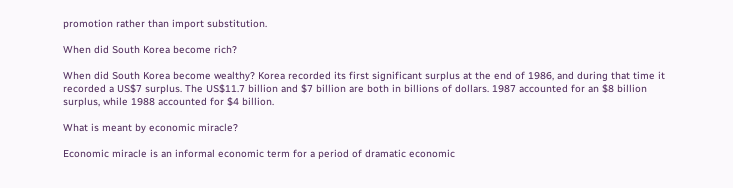promotion rather than import substitution.

When did South Korea become rich?

When did South Korea become wealthy? Korea recorded its first significant surplus at the end of 1986, and during that time it recorded a US$7 surplus. The US$11.7 billion and $7 billion are both in billions of dollars. 1987 accounted for an $8 billion surplus, while 1988 accounted for $4 billion.

What is meant by economic miracle?

Economic miracle is an informal economic term for a period of dramatic economic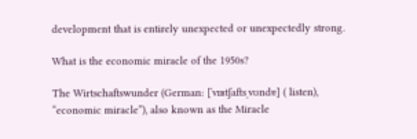development that is entirely unexpected or unexpectedly strong.

What is the economic miracle of the 1950s?

The Wirtschaftswunder (German: [ˈvɪʁtʃaftsˌvʊndɐ] ( listen), “economic miracle”), also known as the Miracle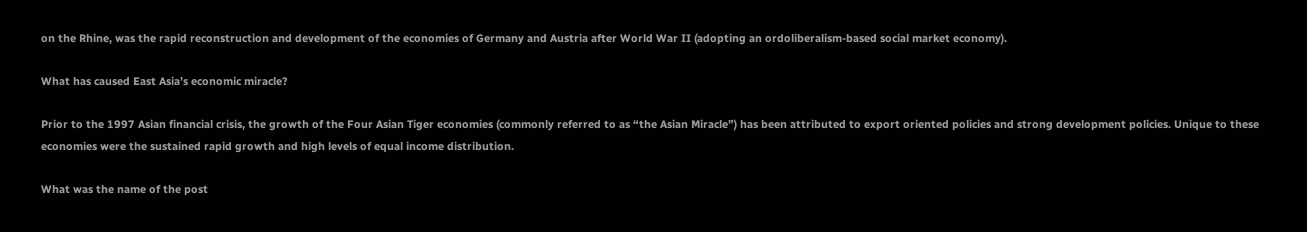on the Rhine, was the rapid reconstruction and development of the economies of Germany and Austria after World War II (adopting an ordoliberalism-based social market economy).

What has caused East Asia’s economic miracle?

Prior to the 1997 Asian financial crisis, the growth of the Four Asian Tiger economies (commonly referred to as “the Asian Miracle”) has been attributed to export oriented policies and strong development policies. Unique to these economies were the sustained rapid growth and high levels of equal income distribution.

What was the name of the post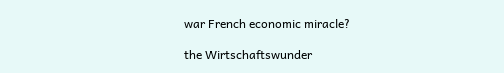war French economic miracle?

the Wirtschaftswunder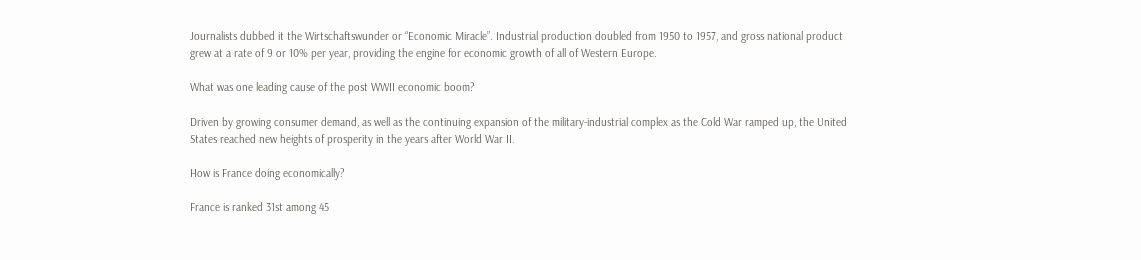Journalists dubbed it the Wirtschaftswunder or “Economic Miracle”. Industrial production doubled from 1950 to 1957, and gross national product grew at a rate of 9 or 10% per year, providing the engine for economic growth of all of Western Europe.

What was one leading cause of the post WWII economic boom?

Driven by growing consumer demand, as well as the continuing expansion of the military-industrial complex as the Cold War ramped up, the United States reached new heights of prosperity in the years after World War II.

How is France doing economically?

France is ranked 31st among 45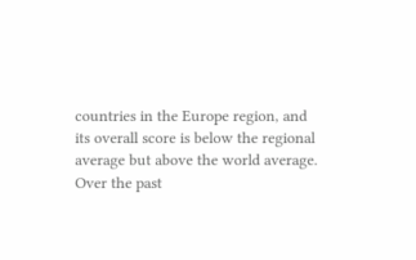countries in the Europe region, and its overall score is below the regional average but above the world average. Over the past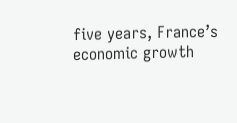five years, France’s economic growth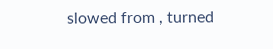slowed from , turned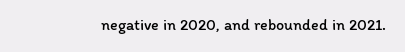negative in 2020, and rebounded in 2021.